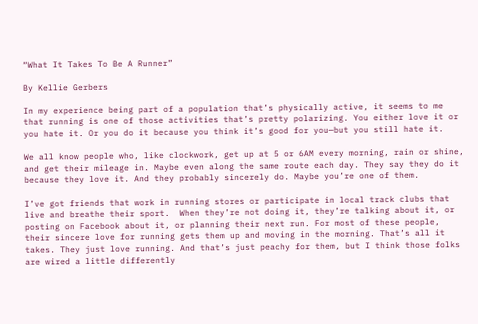“What It Takes To Be A Runner”

By Kellie Gerbers

In my experience being part of a population that’s physically active, it seems to me that running is one of those activities that’s pretty polarizing. You either love it or you hate it. Or you do it because you think it’s good for you—but you still hate it.

We all know people who, like clockwork, get up at 5 or 6AM every morning, rain or shine, and get their mileage in. Maybe even along the same route each day. They say they do it because they love it. And they probably sincerely do. Maybe you’re one of them.

I’ve got friends that work in running stores or participate in local track clubs that live and breathe their sport.  When they’re not doing it, they’re talking about it, or posting on Facebook about it, or planning their next run. For most of these people, their sincere love for running gets them up and moving in the morning. That’s all it takes. They just love running. And that’s just peachy for them, but I think those folks are wired a little differently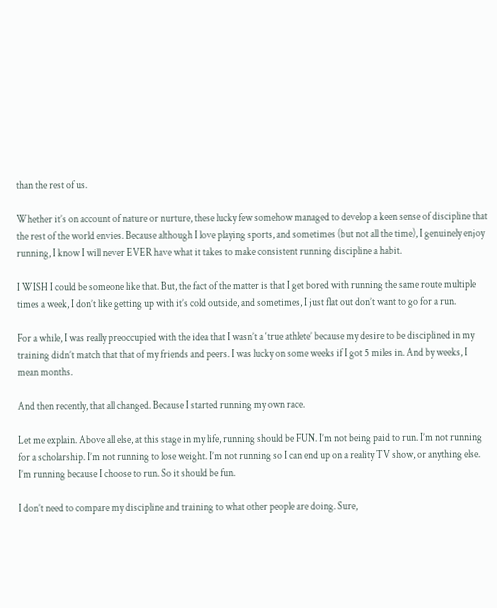than the rest of us.

Whether it’s on account of nature or nurture, these lucky few somehow managed to develop a keen sense of discipline that the rest of the world envies. Because although I love playing sports, and sometimes (but not all the time), I genuinely enjoy running, I know I will never EVER have what it takes to make consistent running discipline a habit.

I WISH I could be someone like that. But, the fact of the matter is that I get bored with running the same route multiple times a week, I don’t like getting up with it’s cold outside, and sometimes, I just flat out don’t want to go for a run.

For a while, I was really preoccupied with the idea that I wasn’t a ‘true athlete’ because my desire to be disciplined in my training didn’t match that that of my friends and peers. I was lucky on some weeks if I got 5 miles in. And by weeks, I mean months.

And then recently, that all changed. Because I started running my own race.

Let me explain. Above all else, at this stage in my life, running should be FUN. I’m not being paid to run. I’m not running for a scholarship. I’m not running to lose weight. I’m not running so I can end up on a reality TV show, or anything else. I’m running because I choose to run. So it should be fun.

I don’t need to compare my discipline and training to what other people are doing. Sure,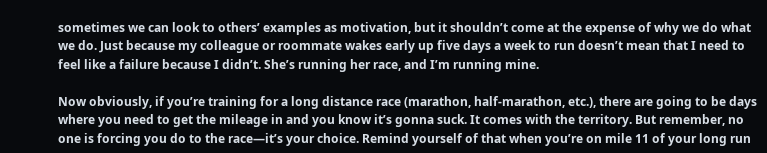sometimes we can look to others’ examples as motivation, but it shouldn’t come at the expense of why we do what we do. Just because my colleague or roommate wakes early up five days a week to run doesn’t mean that I need to feel like a failure because I didn’t. She’s running her race, and I’m running mine.

Now obviously, if you’re training for a long distance race (marathon, half-marathon, etc.), there are going to be days where you need to get the mileage in and you know it’s gonna suck. It comes with the territory. But remember, no one is forcing you do to the race—it’s your choice. Remind yourself of that when you’re on mile 11 of your long run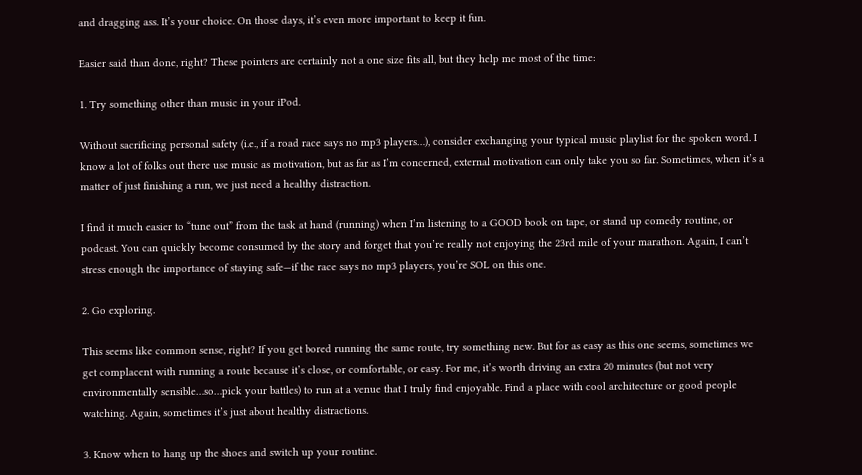and dragging ass. It’s your choice. On those days, it’s even more important to keep it fun.

Easier said than done, right? These pointers are certainly not a one size fits all, but they help me most of the time:

1. Try something other than music in your iPod.

Without sacrificing personal safety (i.e., if a road race says no mp3 players…), consider exchanging your typical music playlist for the spoken word. I know a lot of folks out there use music as motivation, but as far as I’m concerned, external motivation can only take you so far. Sometimes, when it’s a matter of just finishing a run, we just need a healthy distraction.

I find it much easier to “tune out” from the task at hand (running) when I’m listening to a GOOD book on tape, or stand up comedy routine, or podcast. You can quickly become consumed by the story and forget that you’re really not enjoying the 23rd mile of your marathon. Again, I can’t stress enough the importance of staying safe—if the race says no mp3 players, you’re SOL on this one.

2. Go exploring.

This seems like common sense, right? If you get bored running the same route, try something new. But for as easy as this one seems, sometimes we get complacent with running a route because it’s close, or comfortable, or easy. For me, it’s worth driving an extra 20 minutes (but not very environmentally sensible…so…pick your battles) to run at a venue that I truly find enjoyable. Find a place with cool architecture or good people watching. Again, sometimes it’s just about healthy distractions.

3. Know when to hang up the shoes and switch up your routine.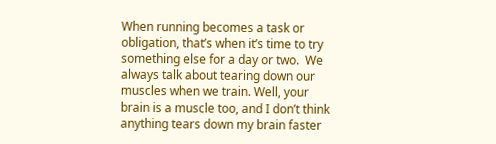When running becomes a task or obligation, that’s when it’s time to try something else for a day or two.  We always talk about tearing down our muscles when we train. Well, your brain is a muscle too, and I don’t think anything tears down my brain faster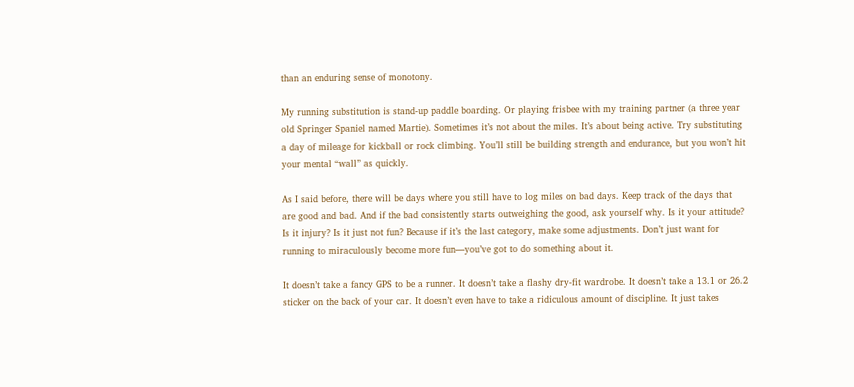than an enduring sense of monotony.

My running substitution is stand-up paddle boarding. Or playing frisbee with my training partner (a three year old Springer Spaniel named Martie). Sometimes it’s not about the miles. It’s about being active. Try substituting a day of mileage for kickball or rock climbing. You’ll still be building strength and endurance, but you won’t hit your mental “wall” as quickly.

As I said before, there will be days where you still have to log miles on bad days. Keep track of the days that are good and bad. And if the bad consistently starts outweighing the good, ask yourself why. Is it your attitude? Is it injury? Is it just not fun? Because if it’s the last category, make some adjustments. Don’t just want for running to miraculously become more fun—you’ve got to do something about it.

It doesn’t take a fancy GPS to be a runner. It doesn’t take a flashy dry-fit wardrobe. It doesn’t take a 13.1 or 26.2 sticker on the back of your car. It doesn’t even have to take a ridiculous amount of discipline. It just takes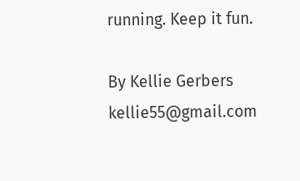running. Keep it fun.

By Kellie Gerbers kellie55@gmail.com